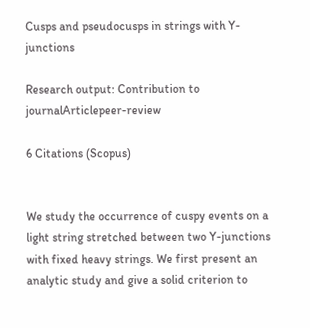Cusps and pseudocusps in strings with Y-junctions

Research output: Contribution to journalArticlepeer-review

6 Citations (Scopus)


We study the occurrence of cuspy events on a light string stretched between two Y-junctions with fixed heavy strings. We first present an analytic study and give a solid criterion to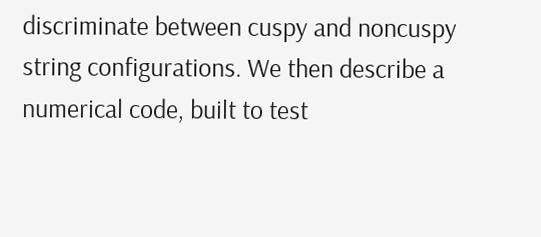discriminate between cuspy and noncuspy string configurations. We then describe a numerical code, built to test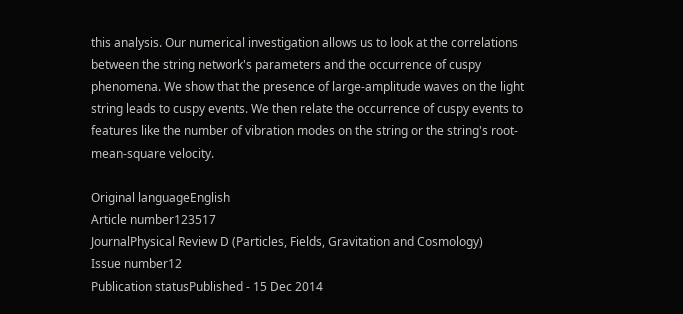this analysis. Our numerical investigation allows us to look at the correlations between the string network's parameters and the occurrence of cuspy phenomena. We show that the presence of large-amplitude waves on the light string leads to cuspy events. We then relate the occurrence of cuspy events to features like the number of vibration modes on the string or the string's root-mean-square velocity.

Original languageEnglish
Article number123517
JournalPhysical Review D (Particles, Fields, Gravitation and Cosmology)
Issue number12
Publication statusPublished - 15 Dec 2014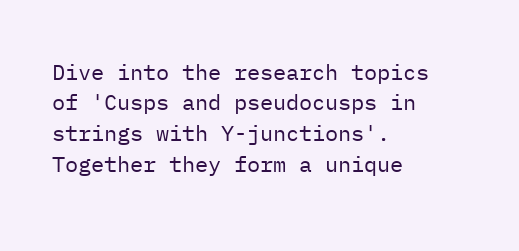Dive into the research topics of 'Cusps and pseudocusps in strings with Y-junctions'. Together they form a unique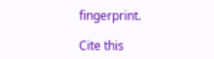fingerprint.

Cite this